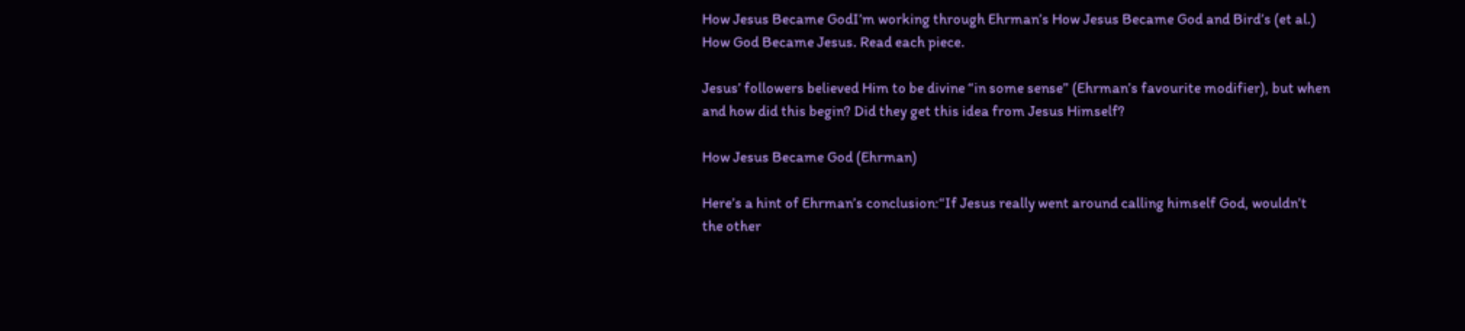How Jesus Became GodI’m working through Ehrman’s How Jesus Became God and Bird’s (et al.) How God Became Jesus. Read each piece.

Jesus’ followers believed Him to be divine “in some sense” (Ehrman’s favourite modifier), but when and how did this begin? Did they get this idea from Jesus Himself?

How Jesus Became God (Ehrman)

Here’s a hint of Ehrman’s conclusion:“If Jesus really went around calling himself God, wouldn’t the other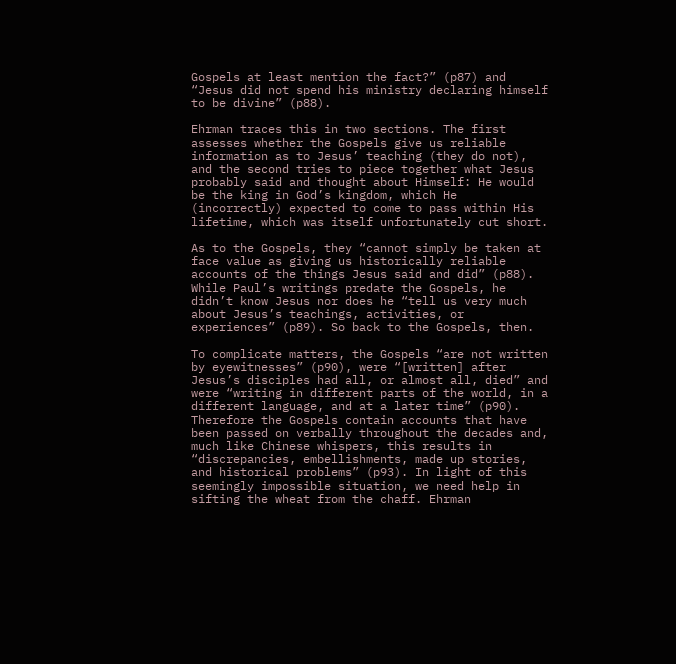Gospels at least mention the fact?” (p87) and “Jesus did not spend his ministry declaring himself to be divine” (p88).

Ehrman traces this in two sections. The first assesses whether the Gospels give us reliable information as to Jesus’ teaching (they do not), and the second tries to piece together what Jesus probably said and thought about Himself: He would be the king in God’s kingdom, which He (incorrectly) expected to come to pass within His lifetime, which was itself unfortunately cut short.

As to the Gospels, they “cannot simply be taken at face value as giving us historically reliable accounts of the things Jesus said and did” (p88). While Paul’s writings predate the Gospels, he didn’t know Jesus nor does he “tell us very much about Jesus’s teachings, activities, or experiences” (p89). So back to the Gospels, then.

To complicate matters, the Gospels “are not written by eyewitnesses” (p90), were “[written] after Jesus’s disciples had all, or almost all, died” and were “writing in different parts of the world, in a different language, and at a later time” (p90). Therefore the Gospels contain accounts that have been passed on verbally throughout the decades and, much like Chinese whispers, this results in “discrepancies, embellishments, made up stories, and historical problems” (p93). In light of this seemingly impossible situation, we need help in sifting the wheat from the chaff. Ehrman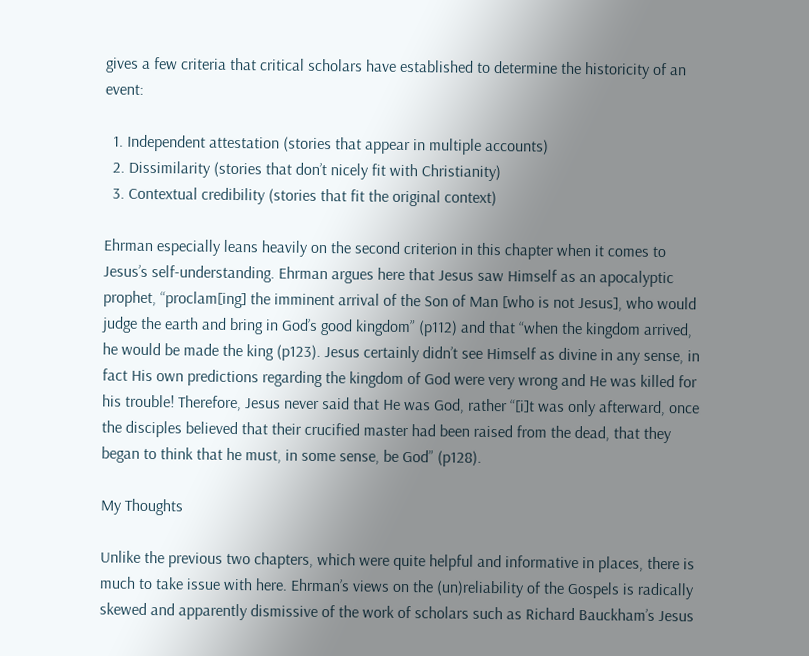gives a few criteria that critical scholars have established to determine the historicity of an event:

  1. Independent attestation (stories that appear in multiple accounts)
  2. Dissimilarity (stories that don’t nicely fit with Christianity)
  3. Contextual credibility (stories that fit the original context)

Ehrman especially leans heavily on the second criterion in this chapter when it comes to Jesus’s self-understanding. Ehrman argues here that Jesus saw Himself as an apocalyptic prophet, “proclam[ing] the imminent arrival of the Son of Man [who is not Jesus], who would judge the earth and bring in God’s good kingdom” (p112) and that “when the kingdom arrived, he would be made the king (p123). Jesus certainly didn’t see Himself as divine in any sense, in fact His own predictions regarding the kingdom of God were very wrong and He was killed for his trouble! Therefore, Jesus never said that He was God, rather “[i]t was only afterward, once the disciples believed that their crucified master had been raised from the dead, that they began to think that he must, in some sense, be God” (p128).

My Thoughts

Unlike the previous two chapters, which were quite helpful and informative in places, there is much to take issue with here. Ehrman’s views on the (un)reliability of the Gospels is radically skewed and apparently dismissive of the work of scholars such as Richard Bauckham’s Jesus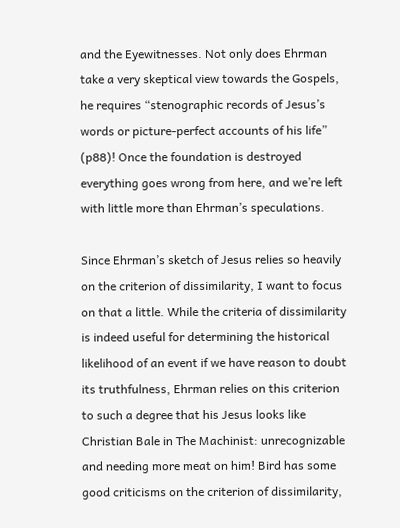and the Eyewitnesses. Not only does Ehrman take a very skeptical view towards the Gospels, he requires “stenographic records of Jesus’s words or picture-perfect accounts of his life” (p88)! Once the foundation is destroyed everything goes wrong from here, and we’re left with little more than Ehrman’s speculations.

Since Ehrman’s sketch of Jesus relies so heavily on the criterion of dissimilarity, I want to focus on that a little. While the criteria of dissimilarity is indeed useful for determining the historical likelihood of an event if we have reason to doubt its truthfulness, Ehrman relies on this criterion to such a degree that his Jesus looks like Christian Bale in The Machinist: unrecognizable and needing more meat on him! Bird has some good criticisms on the criterion of dissimilarity,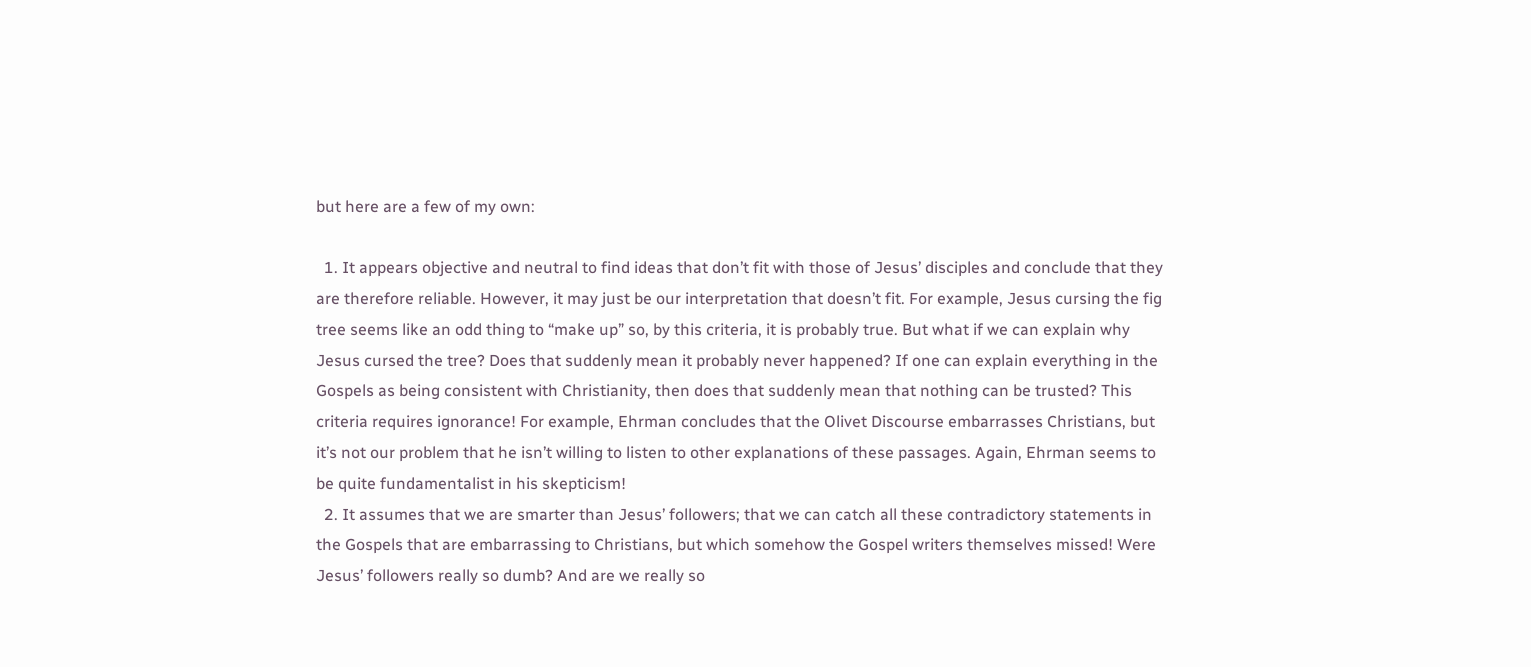but here are a few of my own:

  1. It appears objective and neutral to find ideas that don’t fit with those of Jesus’ disciples and conclude that they are therefore reliable. However, it may just be our interpretation that doesn’t fit. For example, Jesus cursing the fig tree seems like an odd thing to “make up” so, by this criteria, it is probably true. But what if we can explain why Jesus cursed the tree? Does that suddenly mean it probably never happened? If one can explain everything in the Gospels as being consistent with Christianity, then does that suddenly mean that nothing can be trusted? This criteria requires ignorance! For example, Ehrman concludes that the Olivet Discourse embarrasses Christians, but it’s not our problem that he isn’t willing to listen to other explanations of these passages. Again, Ehrman seems to be quite fundamentalist in his skepticism!
  2. It assumes that we are smarter than Jesus’ followers; that we can catch all these contradictory statements in the Gospels that are embarrassing to Christians, but which somehow the Gospel writers themselves missed! Were Jesus’ followers really so dumb? And are we really so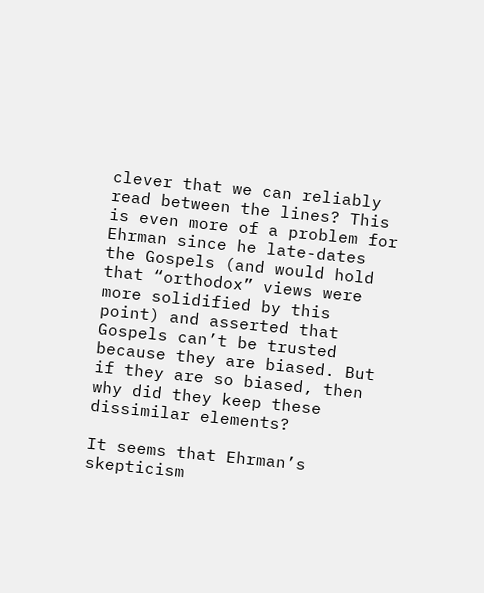clever that we can reliably read between the lines? This is even more of a problem for Ehrman since he late-dates the Gospels (and would hold that “orthodox” views were more solidified by this point) and asserted that Gospels can’t be trusted because they are biased. But if they are so biased, then why did they keep these dissimilar elements?

It seems that Ehrman’s skepticism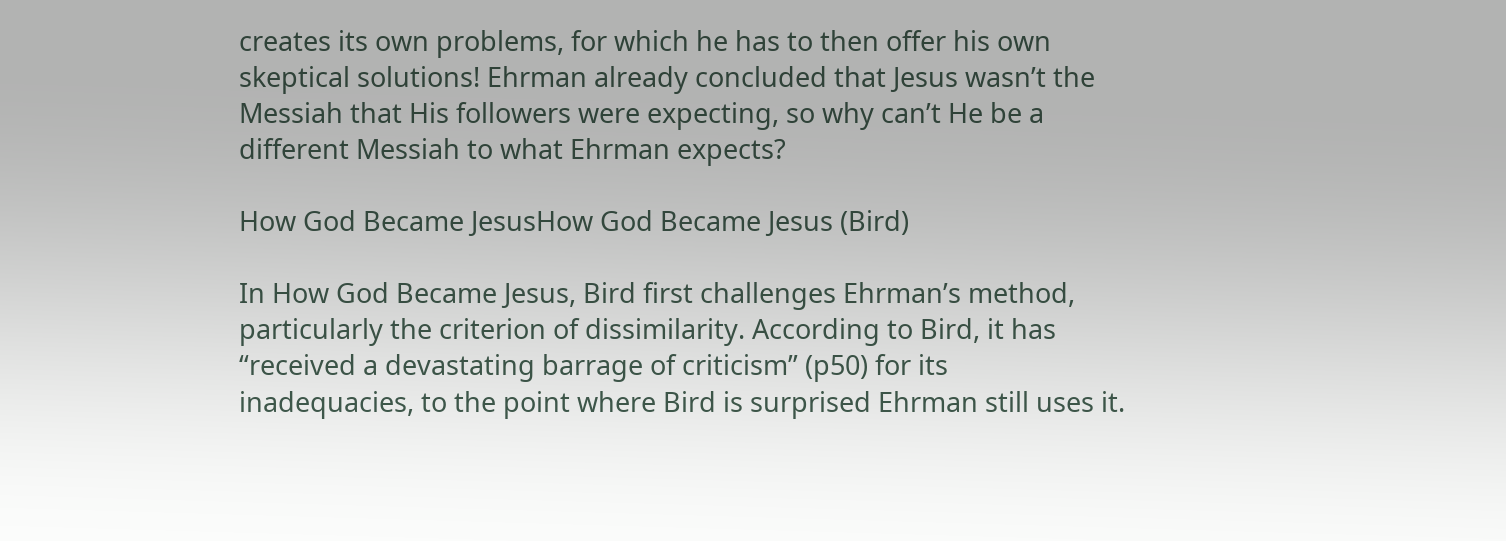creates its own problems, for which he has to then offer his own skeptical solutions! Ehrman already concluded that Jesus wasn’t the Messiah that His followers were expecting, so why can’t He be a different Messiah to what Ehrman expects?

How God Became JesusHow God Became Jesus (Bird)

In How God Became Jesus, Bird first challenges Ehrman’s method, particularly the criterion of dissimilarity. According to Bird, it has “received a devastating barrage of criticism” (p50) for its inadequacies, to the point where Bird is surprised Ehrman still uses it.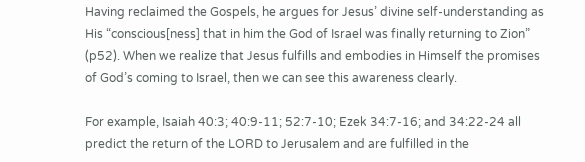Having reclaimed the Gospels, he argues for Jesus’ divine self-understanding as His “conscious[ness] that in him the God of Israel was finally returning to Zion” (p52). When we realize that Jesus fulfills and embodies in Himself the promises of God’s coming to Israel, then we can see this awareness clearly.

For example, Isaiah 40:3; 40:9-11; 52:7-10; Ezek 34:7-16; and 34:22-24 all predict the return of the LORD to Jerusalem and are fulfilled in the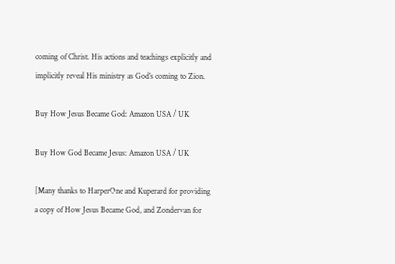coming of Christ. His actions and teachings explicitly and implicitly reveal His ministry as God’s coming to Zion.

Buy How Jesus Became God: Amazon USA / UK

Buy How God Became Jesus: Amazon USA / UK

[Many thanks to HarperOne and Kuperard for providing a copy of How Jesus Became God, and Zondervan for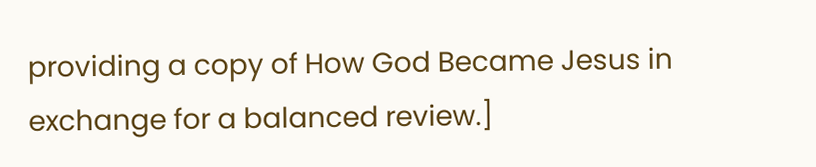providing a copy of How God Became Jesus in exchange for a balanced review.]